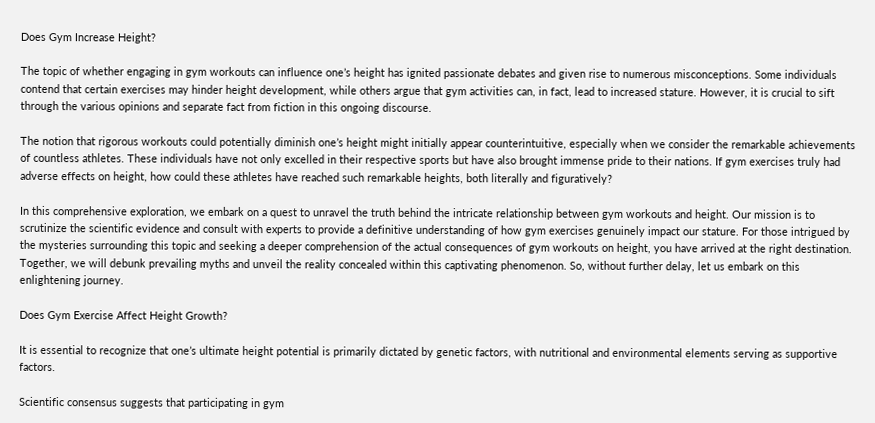Does Gym Increase Height?

The topic of whether engaging in gym workouts can influence one’s height has ignited passionate debates and given rise to numerous misconceptions. Some individuals contend that certain exercises may hinder height development, while others argue that gym activities can, in fact, lead to increased stature. However, it is crucial to sift through the various opinions and separate fact from fiction in this ongoing discourse.

The notion that rigorous workouts could potentially diminish one’s height might initially appear counterintuitive, especially when we consider the remarkable achievements of countless athletes. These individuals have not only excelled in their respective sports but have also brought immense pride to their nations. If gym exercises truly had adverse effects on height, how could these athletes have reached such remarkable heights, both literally and figuratively?

In this comprehensive exploration, we embark on a quest to unravel the truth behind the intricate relationship between gym workouts and height. Our mission is to scrutinize the scientific evidence and consult with experts to provide a definitive understanding of how gym exercises genuinely impact our stature. For those intrigued by the mysteries surrounding this topic and seeking a deeper comprehension of the actual consequences of gym workouts on height, you have arrived at the right destination. Together, we will debunk prevailing myths and unveil the reality concealed within this captivating phenomenon. So, without further delay, let us embark on this enlightening journey.

Does Gym Exercise Affect Height Growth?

It is essential to recognize that one’s ultimate height potential is primarily dictated by genetic factors, with nutritional and environmental elements serving as supportive factors.

Scientific consensus suggests that participating in gym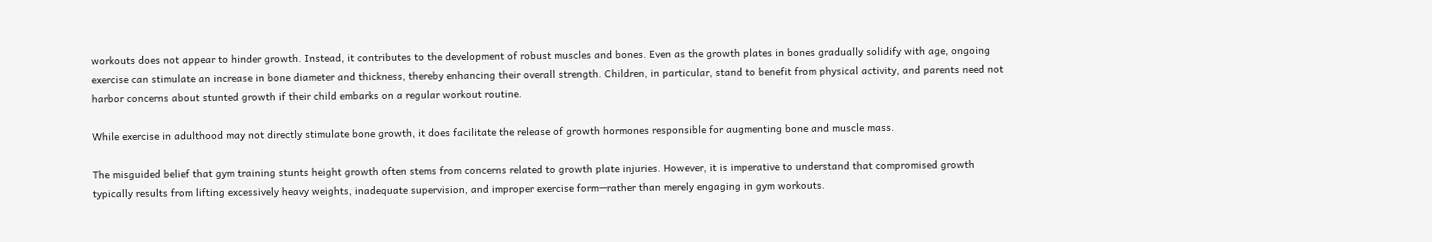workouts does not appear to hinder growth. Instead, it contributes to the development of robust muscles and bones. Even as the growth plates in bones gradually solidify with age, ongoing exercise can stimulate an increase in bone diameter and thickness, thereby enhancing their overall strength. Children, in particular, stand to benefit from physical activity, and parents need not harbor concerns about stunted growth if their child embarks on a regular workout routine.

While exercise in adulthood may not directly stimulate bone growth, it does facilitate the release of growth hormones responsible for augmenting bone and muscle mass.

The misguided belief that gym training stunts height growth often stems from concerns related to growth plate injuries. However, it is imperative to understand that compromised growth typically results from lifting excessively heavy weights, inadequate supervision, and improper exercise form—rather than merely engaging in gym workouts.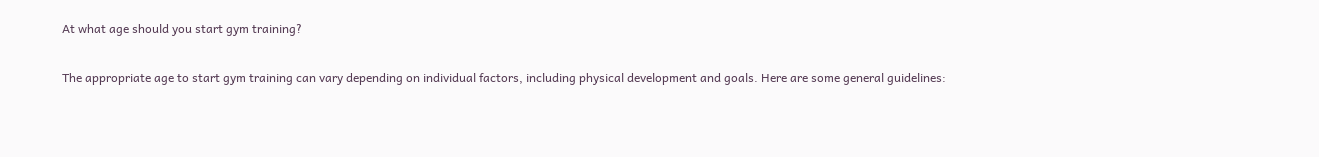At what age should you start gym training?

The appropriate age to start gym training can vary depending on individual factors, including physical development and goals. Here are some general guidelines: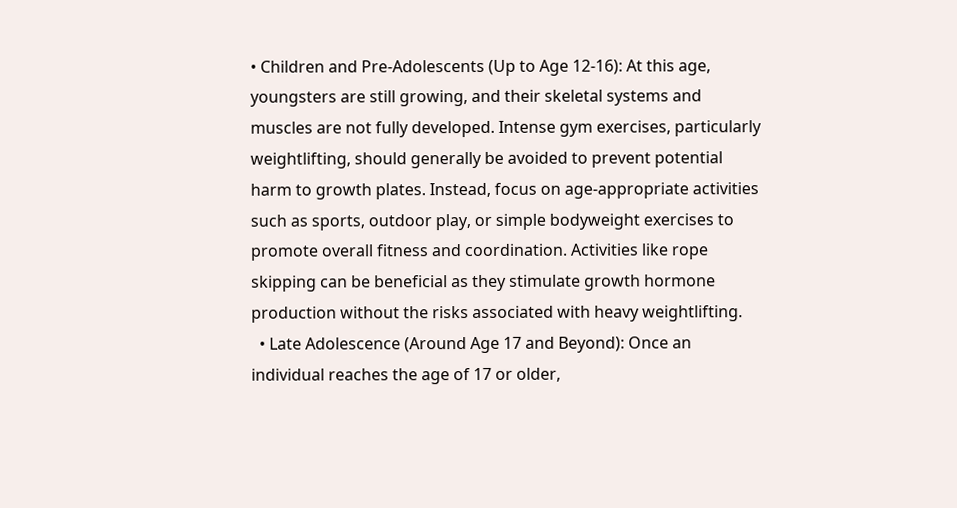• Children and Pre-Adolescents (Up to Age 12-16): At this age, youngsters are still growing, and their skeletal systems and muscles are not fully developed. Intense gym exercises, particularly weightlifting, should generally be avoided to prevent potential harm to growth plates. Instead, focus on age-appropriate activities such as sports, outdoor play, or simple bodyweight exercises to promote overall fitness and coordination. Activities like rope skipping can be beneficial as they stimulate growth hormone production without the risks associated with heavy weightlifting.
  • Late Adolescence (Around Age 17 and Beyond): Once an individual reaches the age of 17 or older,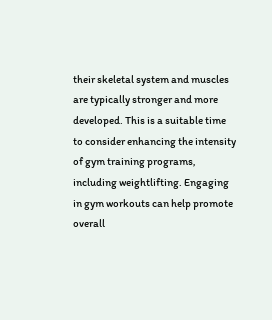their skeletal system and muscles are typically stronger and more developed. This is a suitable time to consider enhancing the intensity of gym training programs, including weightlifting. Engaging in gym workouts can help promote overall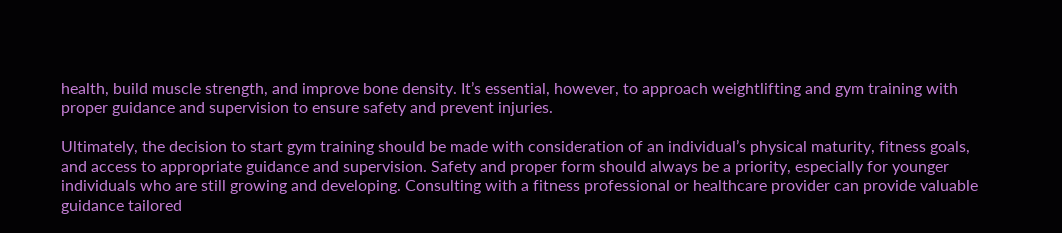health, build muscle strength, and improve bone density. It’s essential, however, to approach weightlifting and gym training with proper guidance and supervision to ensure safety and prevent injuries.

Ultimately, the decision to start gym training should be made with consideration of an individual’s physical maturity, fitness goals, and access to appropriate guidance and supervision. Safety and proper form should always be a priority, especially for younger individuals who are still growing and developing. Consulting with a fitness professional or healthcare provider can provide valuable guidance tailored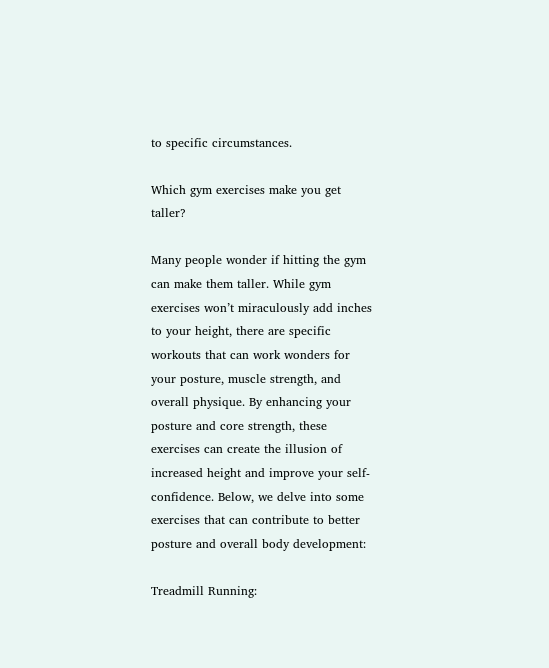to specific circumstances.

Which gym exercises make you get taller?

Many people wonder if hitting the gym can make them taller. While gym exercises won’t miraculously add inches to your height, there are specific workouts that can work wonders for your posture, muscle strength, and overall physique. By enhancing your posture and core strength, these exercises can create the illusion of increased height and improve your self-confidence. Below, we delve into some exercises that can contribute to better posture and overall body development:

Treadmill Running: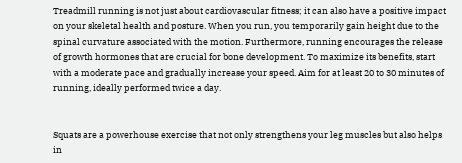Treadmill running is not just about cardiovascular fitness; it can also have a positive impact on your skeletal health and posture. When you run, you temporarily gain height due to the spinal curvature associated with the motion. Furthermore, running encourages the release of growth hormones that are crucial for bone development. To maximize its benefits, start with a moderate pace and gradually increase your speed. Aim for at least 20 to 30 minutes of running, ideally performed twice a day.


Squats are a powerhouse exercise that not only strengthens your leg muscles but also helps in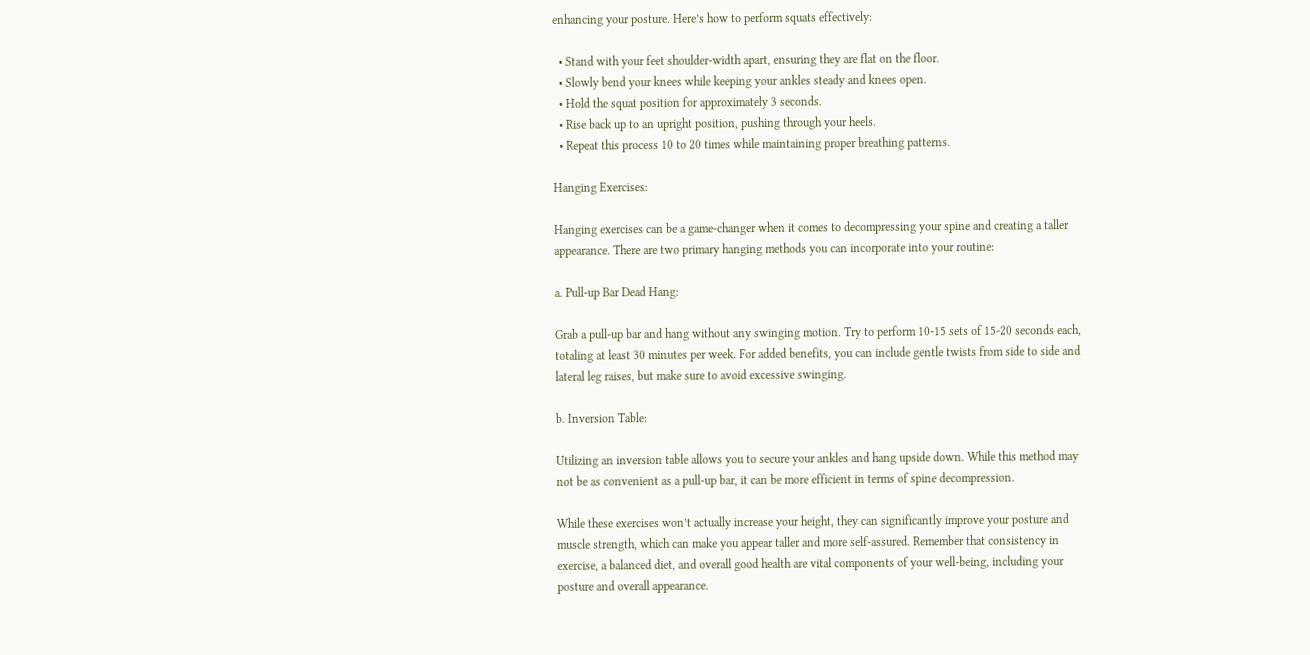enhancing your posture. Here’s how to perform squats effectively:

  • Stand with your feet shoulder-width apart, ensuring they are flat on the floor.
  • Slowly bend your knees while keeping your ankles steady and knees open.
  • Hold the squat position for approximately 3 seconds.
  • Rise back up to an upright position, pushing through your heels.
  • Repeat this process 10 to 20 times while maintaining proper breathing patterns.

Hanging Exercises:

Hanging exercises can be a game-changer when it comes to decompressing your spine and creating a taller appearance. There are two primary hanging methods you can incorporate into your routine:

a. Pull-up Bar Dead Hang:

Grab a pull-up bar and hang without any swinging motion. Try to perform 10-15 sets of 15-20 seconds each, totaling at least 30 minutes per week. For added benefits, you can include gentle twists from side to side and lateral leg raises, but make sure to avoid excessive swinging.

b. Inversion Table:

Utilizing an inversion table allows you to secure your ankles and hang upside down. While this method may not be as convenient as a pull-up bar, it can be more efficient in terms of spine decompression.

While these exercises won’t actually increase your height, they can significantly improve your posture and muscle strength, which can make you appear taller and more self-assured. Remember that consistency in exercise, a balanced diet, and overall good health are vital components of your well-being, including your posture and overall appearance.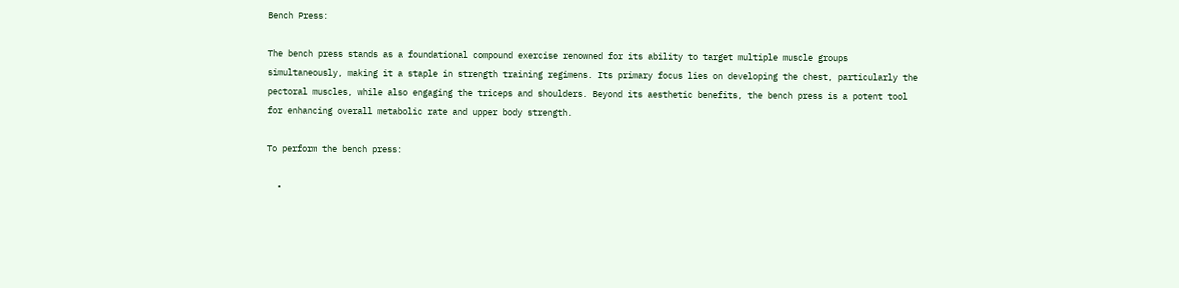Bench Press:

The bench press stands as a foundational compound exercise renowned for its ability to target multiple muscle groups simultaneously, making it a staple in strength training regimens. Its primary focus lies on developing the chest, particularly the pectoral muscles, while also engaging the triceps and shoulders. Beyond its aesthetic benefits, the bench press is a potent tool for enhancing overall metabolic rate and upper body strength.

To perform the bench press:

  •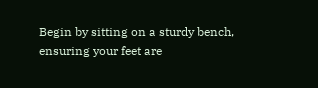Begin by sitting on a sturdy bench, ensuring your feet are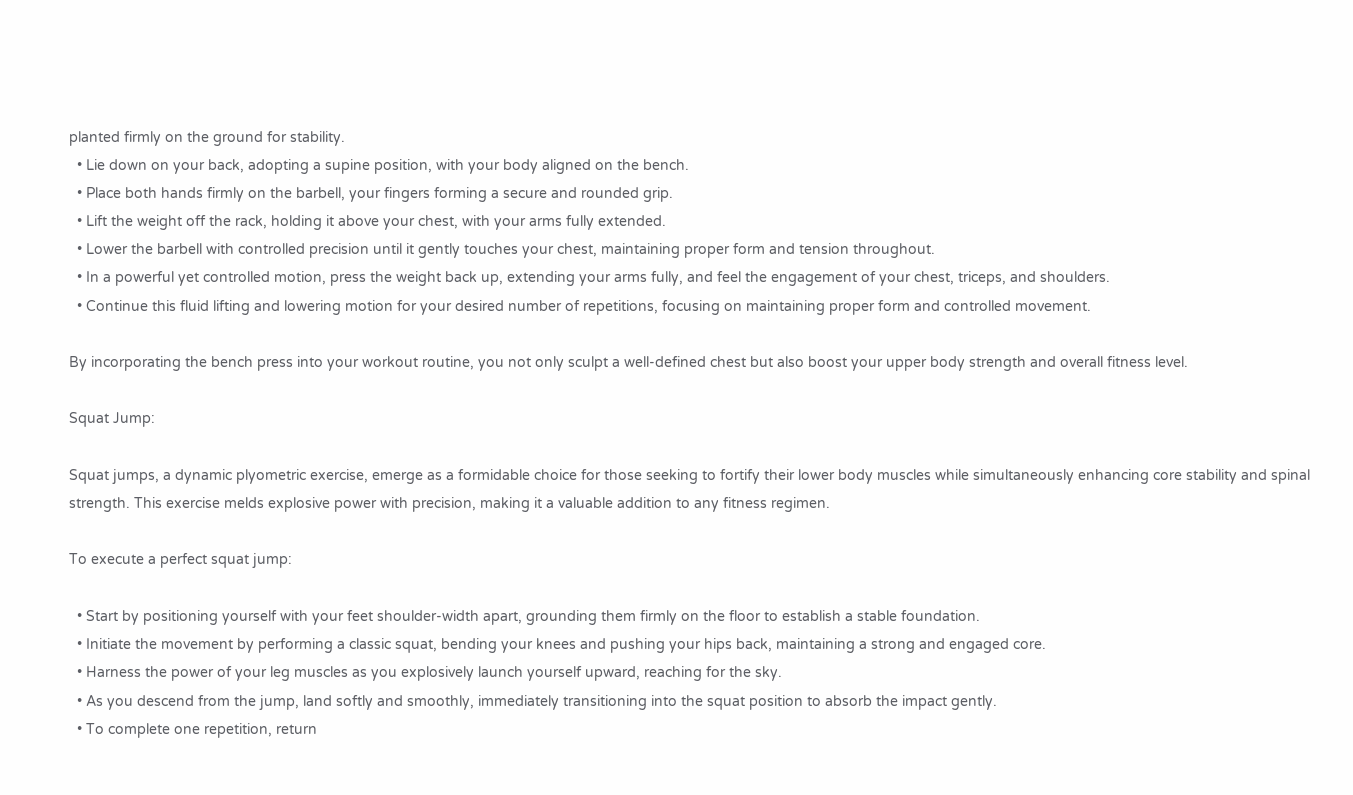planted firmly on the ground for stability.
  • Lie down on your back, adopting a supine position, with your body aligned on the bench.
  • Place both hands firmly on the barbell, your fingers forming a secure and rounded grip.
  • Lift the weight off the rack, holding it above your chest, with your arms fully extended.
  • Lower the barbell with controlled precision until it gently touches your chest, maintaining proper form and tension throughout.
  • In a powerful yet controlled motion, press the weight back up, extending your arms fully, and feel the engagement of your chest, triceps, and shoulders.
  • Continue this fluid lifting and lowering motion for your desired number of repetitions, focusing on maintaining proper form and controlled movement.

By incorporating the bench press into your workout routine, you not only sculpt a well-defined chest but also boost your upper body strength and overall fitness level.

Squat Jump:

Squat jumps, a dynamic plyometric exercise, emerge as a formidable choice for those seeking to fortify their lower body muscles while simultaneously enhancing core stability and spinal strength. This exercise melds explosive power with precision, making it a valuable addition to any fitness regimen.

To execute a perfect squat jump:

  • Start by positioning yourself with your feet shoulder-width apart, grounding them firmly on the floor to establish a stable foundation.
  • Initiate the movement by performing a classic squat, bending your knees and pushing your hips back, maintaining a strong and engaged core.
  • Harness the power of your leg muscles as you explosively launch yourself upward, reaching for the sky.
  • As you descend from the jump, land softly and smoothly, immediately transitioning into the squat position to absorb the impact gently.
  • To complete one repetition, return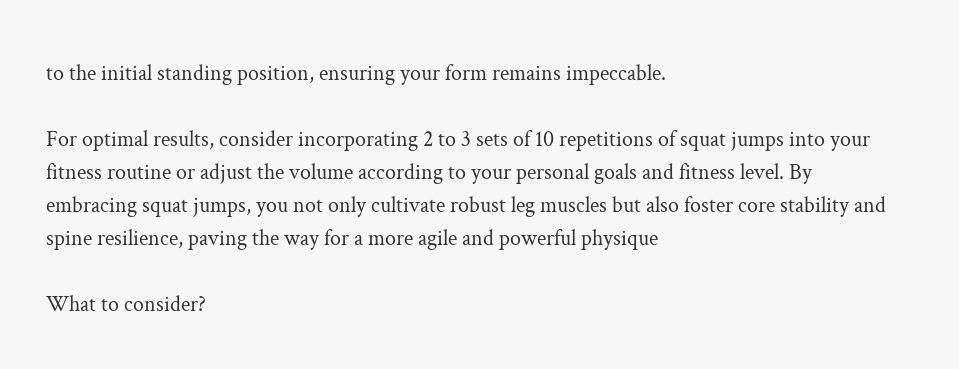to the initial standing position, ensuring your form remains impeccable.

For optimal results, consider incorporating 2 to 3 sets of 10 repetitions of squat jumps into your fitness routine or adjust the volume according to your personal goals and fitness level. By embracing squat jumps, you not only cultivate robust leg muscles but also foster core stability and spine resilience, paving the way for a more agile and powerful physique

What to consider?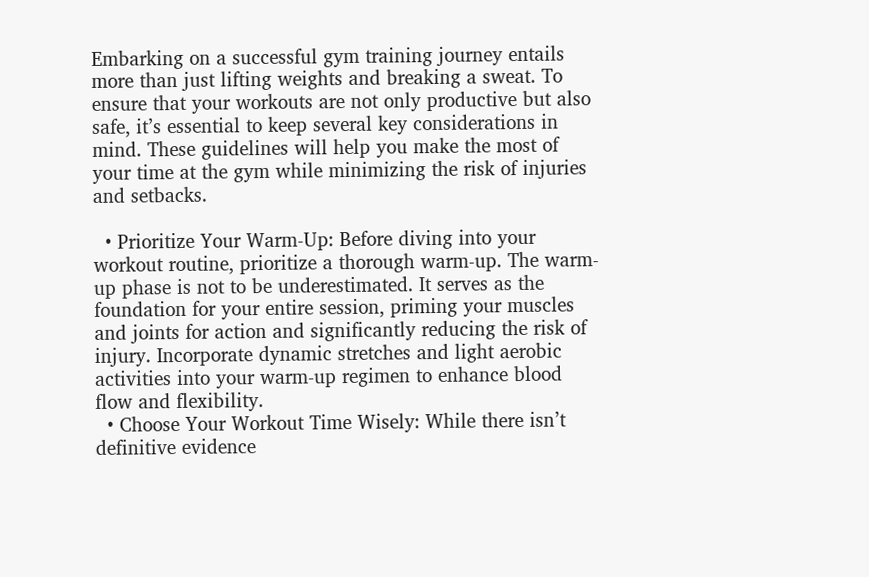Embarking on a successful gym training journey entails more than just lifting weights and breaking a sweat. To ensure that your workouts are not only productive but also safe, it’s essential to keep several key considerations in mind. These guidelines will help you make the most of your time at the gym while minimizing the risk of injuries and setbacks.

  • Prioritize Your Warm-Up: Before diving into your workout routine, prioritize a thorough warm-up. The warm-up phase is not to be underestimated. It serves as the foundation for your entire session, priming your muscles and joints for action and significantly reducing the risk of injury. Incorporate dynamic stretches and light aerobic activities into your warm-up regimen to enhance blood flow and flexibility.
  • Choose Your Workout Time Wisely: While there isn’t definitive evidence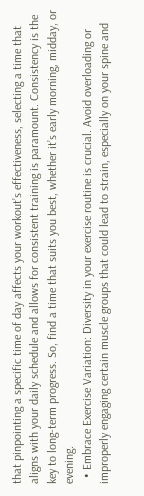that pinpointing a specific time of day affects your workout’s effectiveness, selecting a time that aligns with your daily schedule and allows for consistent training is paramount. Consistency is the key to long-term progress. So, find a time that suits you best, whether it’s early morning, midday, or evening.
  • Embrace Exercise Variation: Diversity in your exercise routine is crucial. Avoid overloading or improperly engaging certain muscle groups that could lead to strain, especially on your spine and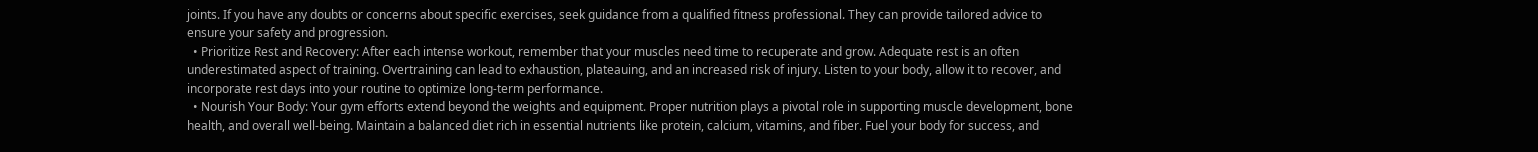joints. If you have any doubts or concerns about specific exercises, seek guidance from a qualified fitness professional. They can provide tailored advice to ensure your safety and progression.
  • Prioritize Rest and Recovery: After each intense workout, remember that your muscles need time to recuperate and grow. Adequate rest is an often underestimated aspect of training. Overtraining can lead to exhaustion, plateauing, and an increased risk of injury. Listen to your body, allow it to recover, and incorporate rest days into your routine to optimize long-term performance.
  • Nourish Your Body: Your gym efforts extend beyond the weights and equipment. Proper nutrition plays a pivotal role in supporting muscle development, bone health, and overall well-being. Maintain a balanced diet rich in essential nutrients like protein, calcium, vitamins, and fiber. Fuel your body for success, and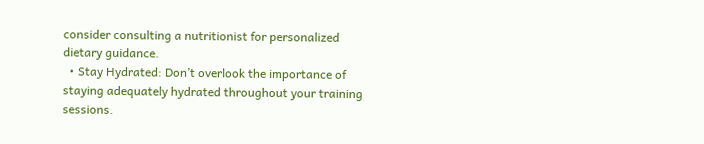consider consulting a nutritionist for personalized dietary guidance.
  • Stay Hydrated: Don’t overlook the importance of staying adequately hydrated throughout your training sessions.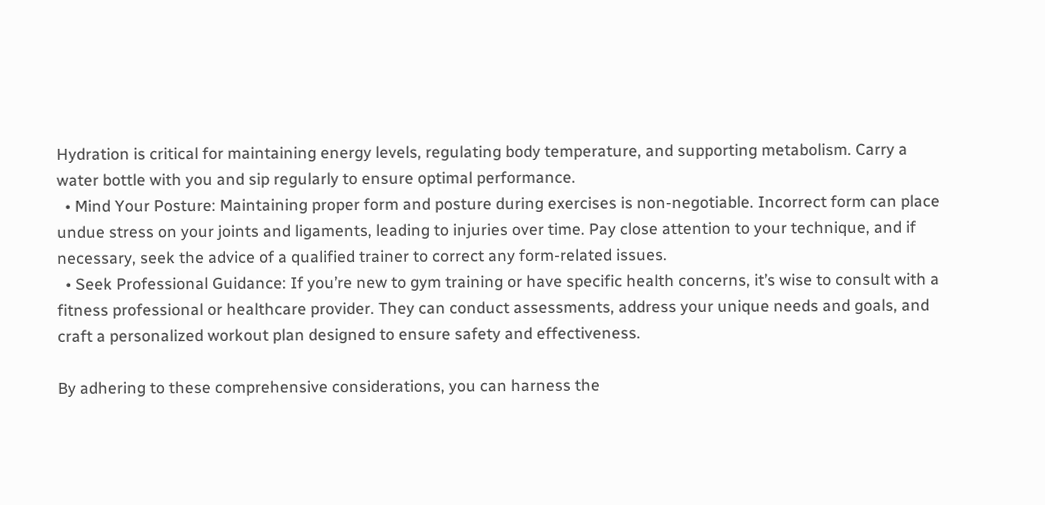Hydration is critical for maintaining energy levels, regulating body temperature, and supporting metabolism. Carry a water bottle with you and sip regularly to ensure optimal performance.
  • Mind Your Posture: Maintaining proper form and posture during exercises is non-negotiable. Incorrect form can place undue stress on your joints and ligaments, leading to injuries over time. Pay close attention to your technique, and if necessary, seek the advice of a qualified trainer to correct any form-related issues.
  • Seek Professional Guidance: If you’re new to gym training or have specific health concerns, it’s wise to consult with a fitness professional or healthcare provider. They can conduct assessments, address your unique needs and goals, and craft a personalized workout plan designed to ensure safety and effectiveness.

By adhering to these comprehensive considerations, you can harness the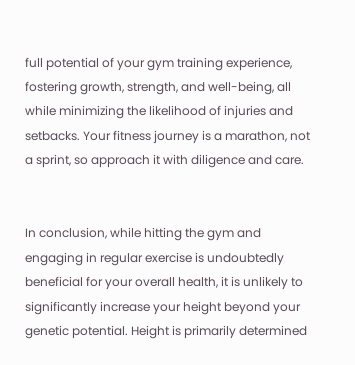full potential of your gym training experience, fostering growth, strength, and well-being, all while minimizing the likelihood of injuries and setbacks. Your fitness journey is a marathon, not a sprint, so approach it with diligence and care.


In conclusion, while hitting the gym and engaging in regular exercise is undoubtedly beneficial for your overall health, it is unlikely to significantly increase your height beyond your genetic potential. Height is primarily determined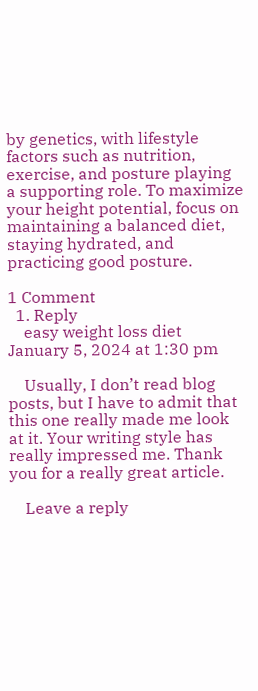by genetics, with lifestyle factors such as nutrition, exercise, and posture playing a supporting role. To maximize your height potential, focus on maintaining a balanced diet, staying hydrated, and practicing good posture.

1 Comment
  1. Reply
    easy weight loss diet January 5, 2024 at 1:30 pm

    Usually, I don’t read blog posts, but I have to admit that this one really made me look at it. Your writing style has really impressed me. Thank you for a really great article.

    Leave a reply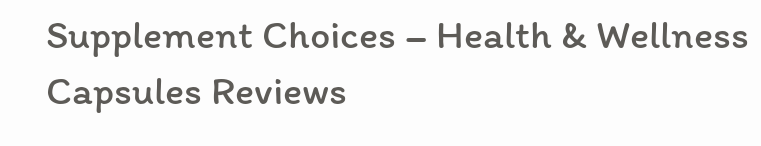Supplement Choices – Health & Wellness Capsules Reviews